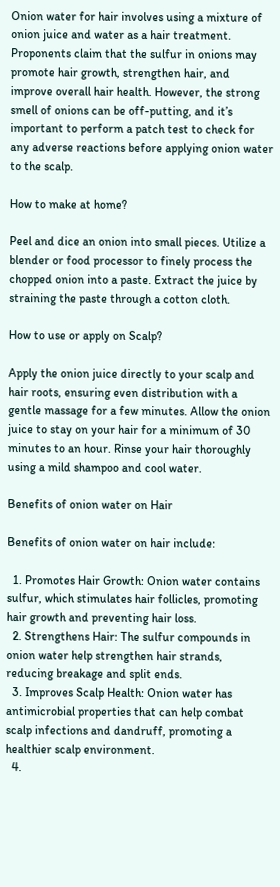Onion water for hair involves using a mixture of onion juice and water as a hair treatment. Proponents claim that the sulfur in onions may promote hair growth, strengthen hair, and improve overall hair health. However, the strong smell of onions can be off-putting, and it’s important to perform a patch test to check for any adverse reactions before applying onion water to the scalp.

How to make at home?

Peel and dice an onion into small pieces. Utilize a blender or food processor to finely process the chopped onion into a paste. Extract the juice by straining the paste through a cotton cloth.

How to use or apply on Scalp?

Apply the onion juice directly to your scalp and hair roots, ensuring even distribution with a gentle massage for a few minutes. Allow the onion juice to stay on your hair for a minimum of 30 minutes to an hour. Rinse your hair thoroughly using a mild shampoo and cool water.

Benefits of onion water on Hair

Benefits of onion water on hair include:

  1. Promotes Hair Growth: Onion water contains sulfur, which stimulates hair follicles, promoting hair growth and preventing hair loss.
  2. Strengthens Hair: The sulfur compounds in onion water help strengthen hair strands, reducing breakage and split ends.
  3. Improves Scalp Health: Onion water has antimicrobial properties that can help combat scalp infections and dandruff, promoting a healthier scalp environment.
  4.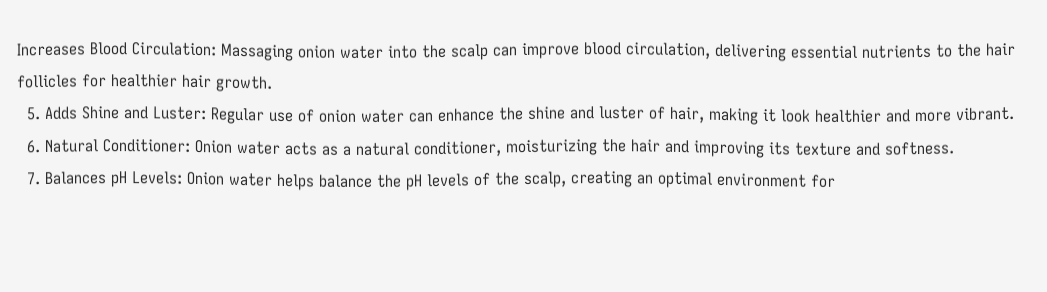Increases Blood Circulation: Massaging onion water into the scalp can improve blood circulation, delivering essential nutrients to the hair follicles for healthier hair growth.
  5. Adds Shine and Luster: Regular use of onion water can enhance the shine and luster of hair, making it look healthier and more vibrant.
  6. Natural Conditioner: Onion water acts as a natural conditioner, moisturizing the hair and improving its texture and softness.
  7. Balances pH Levels: Onion water helps balance the pH levels of the scalp, creating an optimal environment for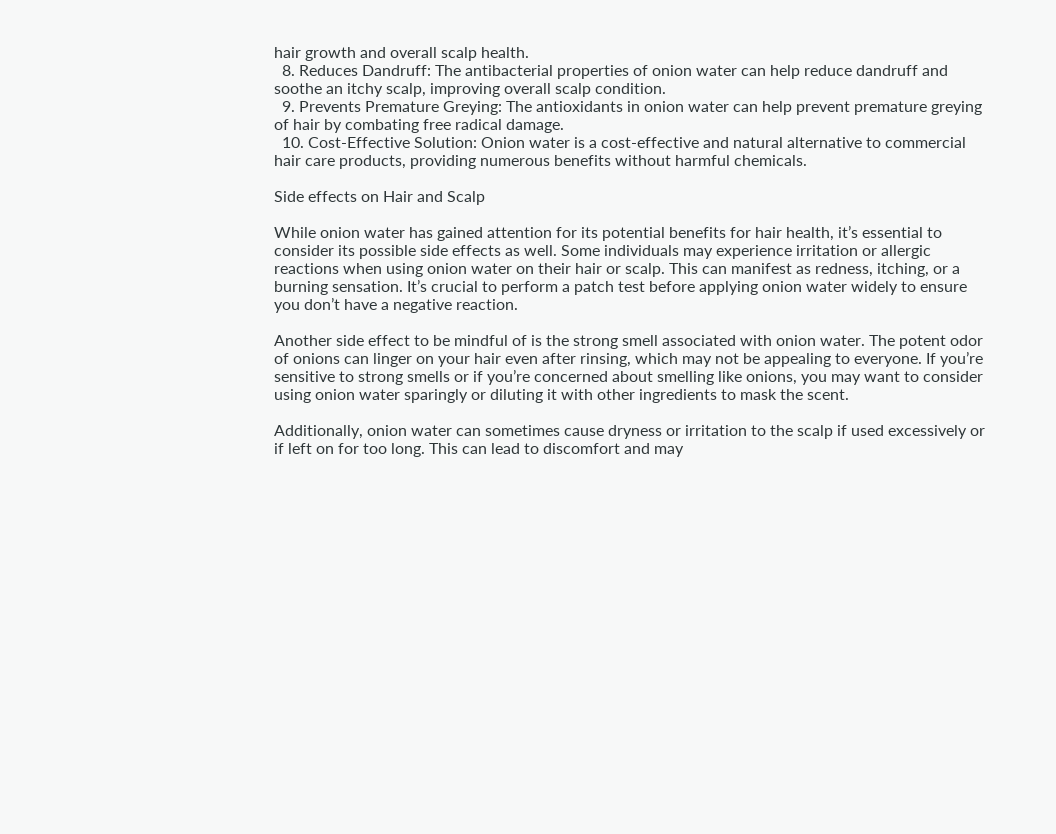hair growth and overall scalp health.
  8. Reduces Dandruff: The antibacterial properties of onion water can help reduce dandruff and soothe an itchy scalp, improving overall scalp condition.
  9. Prevents Premature Greying: The antioxidants in onion water can help prevent premature greying of hair by combating free radical damage.
  10. Cost-Effective Solution: Onion water is a cost-effective and natural alternative to commercial hair care products, providing numerous benefits without harmful chemicals.

Side effects on Hair and Scalp

While onion water has gained attention for its potential benefits for hair health, it’s essential to consider its possible side effects as well. Some individuals may experience irritation or allergic reactions when using onion water on their hair or scalp. This can manifest as redness, itching, or a burning sensation. It’s crucial to perform a patch test before applying onion water widely to ensure you don’t have a negative reaction.

Another side effect to be mindful of is the strong smell associated with onion water. The potent odor of onions can linger on your hair even after rinsing, which may not be appealing to everyone. If you’re sensitive to strong smells or if you’re concerned about smelling like onions, you may want to consider using onion water sparingly or diluting it with other ingredients to mask the scent.

Additionally, onion water can sometimes cause dryness or irritation to the scalp if used excessively or if left on for too long. This can lead to discomfort and may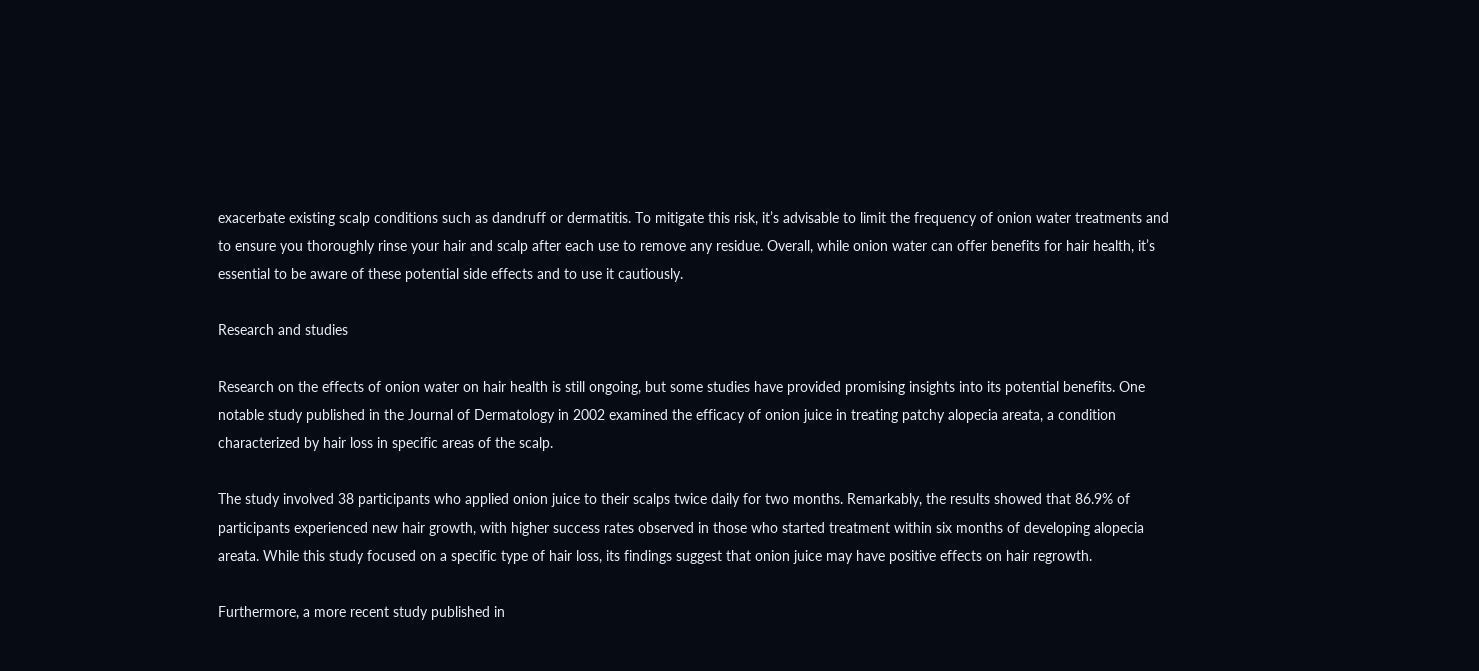exacerbate existing scalp conditions such as dandruff or dermatitis. To mitigate this risk, it’s advisable to limit the frequency of onion water treatments and to ensure you thoroughly rinse your hair and scalp after each use to remove any residue. Overall, while onion water can offer benefits for hair health, it’s essential to be aware of these potential side effects and to use it cautiously.

Research and studies

Research on the effects of onion water on hair health is still ongoing, but some studies have provided promising insights into its potential benefits. One notable study published in the Journal of Dermatology in 2002 examined the efficacy of onion juice in treating patchy alopecia areata, a condition characterized by hair loss in specific areas of the scalp.

The study involved 38 participants who applied onion juice to their scalps twice daily for two months. Remarkably, the results showed that 86.9% of participants experienced new hair growth, with higher success rates observed in those who started treatment within six months of developing alopecia areata. While this study focused on a specific type of hair loss, its findings suggest that onion juice may have positive effects on hair regrowth.

Furthermore, a more recent study published in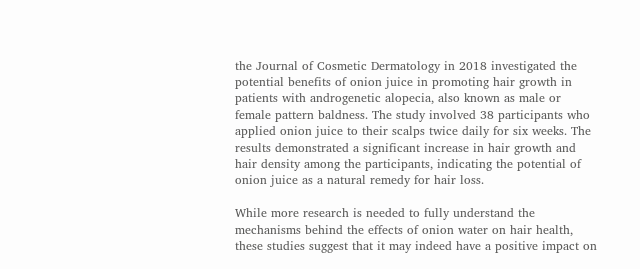the Journal of Cosmetic Dermatology in 2018 investigated the potential benefits of onion juice in promoting hair growth in patients with androgenetic alopecia, also known as male or female pattern baldness. The study involved 38 participants who applied onion juice to their scalps twice daily for six weeks. The results demonstrated a significant increase in hair growth and hair density among the participants, indicating the potential of onion juice as a natural remedy for hair loss.

While more research is needed to fully understand the mechanisms behind the effects of onion water on hair health, these studies suggest that it may indeed have a positive impact on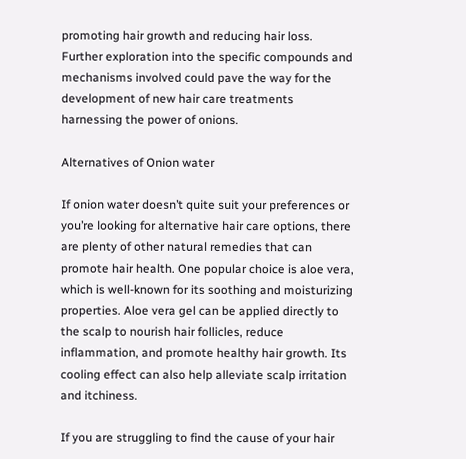promoting hair growth and reducing hair loss. Further exploration into the specific compounds and mechanisms involved could pave the way for the development of new hair care treatments harnessing the power of onions.

Alternatives of Onion water

If onion water doesn’t quite suit your preferences or you’re looking for alternative hair care options, there are plenty of other natural remedies that can promote hair health. One popular choice is aloe vera, which is well-known for its soothing and moisturizing properties. Aloe vera gel can be applied directly to the scalp to nourish hair follicles, reduce inflammation, and promote healthy hair growth. Its cooling effect can also help alleviate scalp irritation and itchiness.

If you are struggling to find the cause of your hair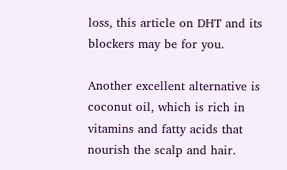loss, this article on DHT and its blockers may be for you.

Another excellent alternative is coconut oil, which is rich in vitamins and fatty acids that nourish the scalp and hair.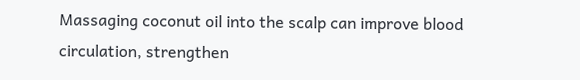Massaging coconut oil into the scalp can improve blood circulation, strengthen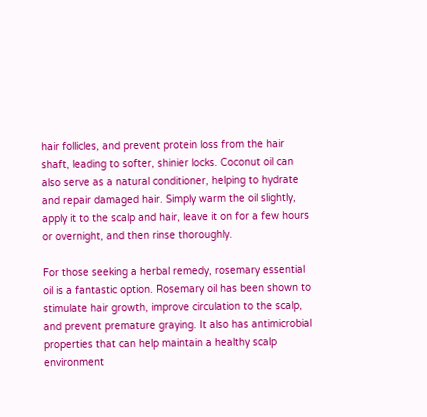hair follicles, and prevent protein loss from the hair shaft, leading to softer, shinier locks. Coconut oil can also serve as a natural conditioner, helping to hydrate and repair damaged hair. Simply warm the oil slightly, apply it to the scalp and hair, leave it on for a few hours or overnight, and then rinse thoroughly.

For those seeking a herbal remedy, rosemary essential oil is a fantastic option. Rosemary oil has been shown to stimulate hair growth, improve circulation to the scalp, and prevent premature graying. It also has antimicrobial properties that can help maintain a healthy scalp environment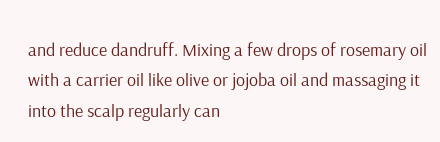and reduce dandruff. Mixing a few drops of rosemary oil with a carrier oil like olive or jojoba oil and massaging it into the scalp regularly can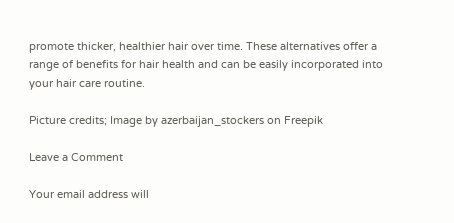promote thicker, healthier hair over time. These alternatives offer a range of benefits for hair health and can be easily incorporated into your hair care routine.

Picture credits; Image by azerbaijan_stockers on Freepik

Leave a Comment

Your email address will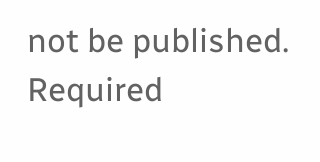not be published. Required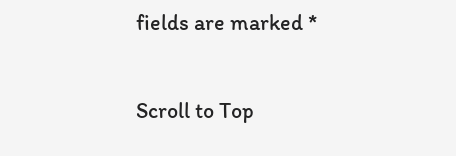fields are marked *

Scroll to Top